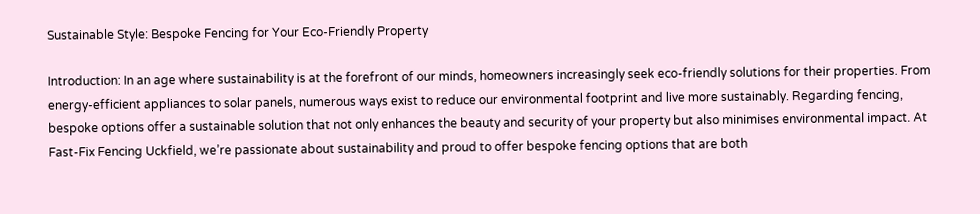Sustainable Style: Bespoke Fencing for Your Eco-Friendly Property

Introduction: In an age where sustainability is at the forefront of our minds, homeowners increasingly seek eco-friendly solutions for their properties. From energy-efficient appliances to solar panels, numerous ways exist to reduce our environmental footprint and live more sustainably. Regarding fencing, bespoke options offer a sustainable solution that not only enhances the beauty and security of your property but also minimises environmental impact. At Fast-Fix Fencing Uckfield, we’re passionate about sustainability and proud to offer bespoke fencing options that are both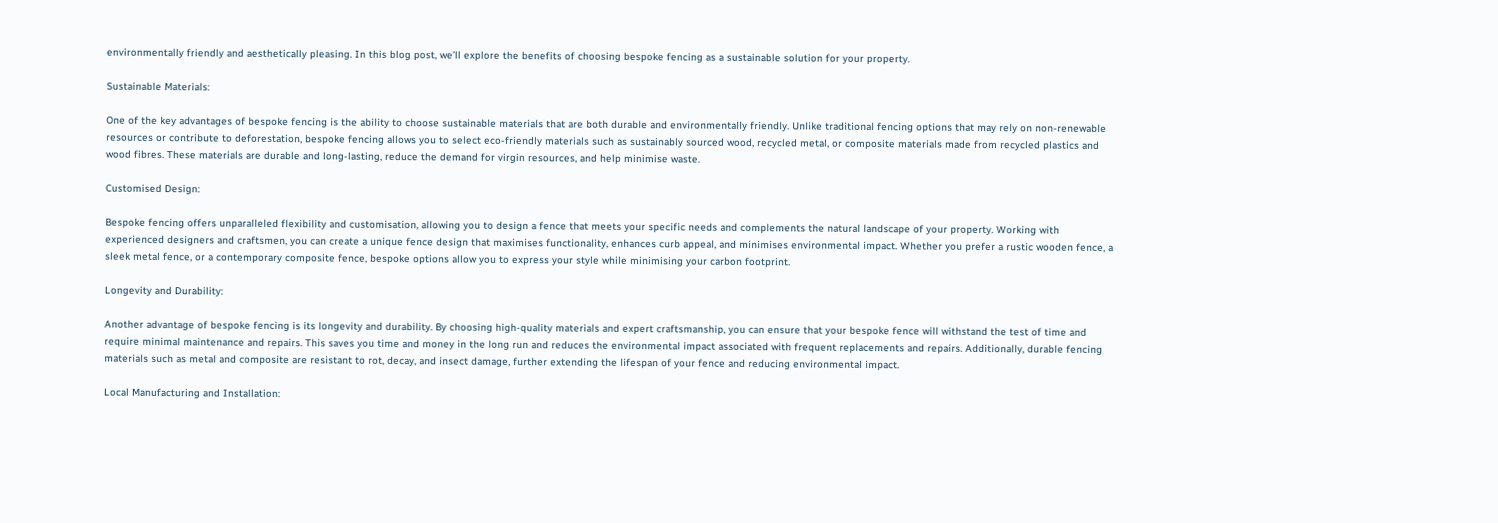environmentally friendly and aesthetically pleasing. In this blog post, we’ll explore the benefits of choosing bespoke fencing as a sustainable solution for your property.

Sustainable Materials:

One of the key advantages of bespoke fencing is the ability to choose sustainable materials that are both durable and environmentally friendly. Unlike traditional fencing options that may rely on non-renewable resources or contribute to deforestation, bespoke fencing allows you to select eco-friendly materials such as sustainably sourced wood, recycled metal, or composite materials made from recycled plastics and wood fibres. These materials are durable and long-lasting, reduce the demand for virgin resources, and help minimise waste.

Customised Design:

Bespoke fencing offers unparalleled flexibility and customisation, allowing you to design a fence that meets your specific needs and complements the natural landscape of your property. Working with experienced designers and craftsmen, you can create a unique fence design that maximises functionality, enhances curb appeal, and minimises environmental impact. Whether you prefer a rustic wooden fence, a sleek metal fence, or a contemporary composite fence, bespoke options allow you to express your style while minimising your carbon footprint.

Longevity and Durability:

Another advantage of bespoke fencing is its longevity and durability. By choosing high-quality materials and expert craftsmanship, you can ensure that your bespoke fence will withstand the test of time and require minimal maintenance and repairs. This saves you time and money in the long run and reduces the environmental impact associated with frequent replacements and repairs. Additionally, durable fencing materials such as metal and composite are resistant to rot, decay, and insect damage, further extending the lifespan of your fence and reducing environmental impact.

Local Manufacturing and Installation: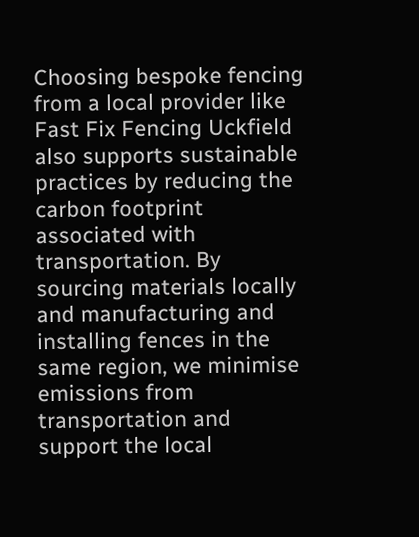Choosing bespoke fencing from a local provider like Fast Fix Fencing Uckfield also supports sustainable practices by reducing the carbon footprint associated with transportation. By sourcing materials locally and manufacturing and installing fences in the same region, we minimise emissions from transportation and support the local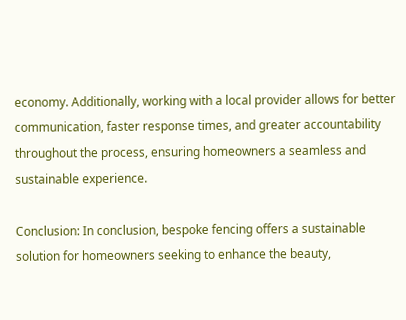economy. Additionally, working with a local provider allows for better communication, faster response times, and greater accountability throughout the process, ensuring homeowners a seamless and sustainable experience.

Conclusion: In conclusion, bespoke fencing offers a sustainable solution for homeowners seeking to enhance the beauty,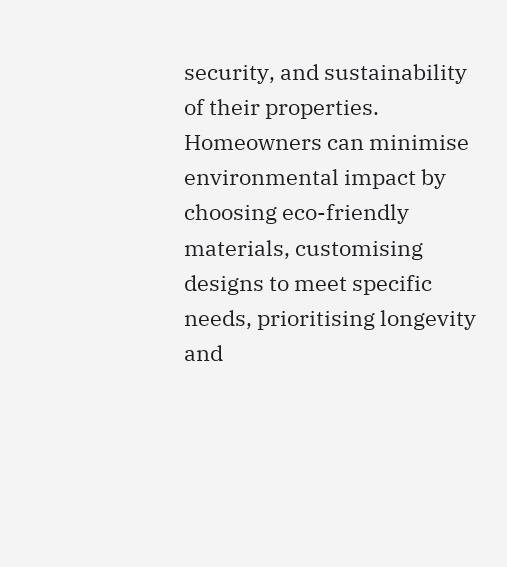security, and sustainability of their properties. Homeowners can minimise environmental impact by choosing eco-friendly materials, customising designs to meet specific needs, prioritising longevity and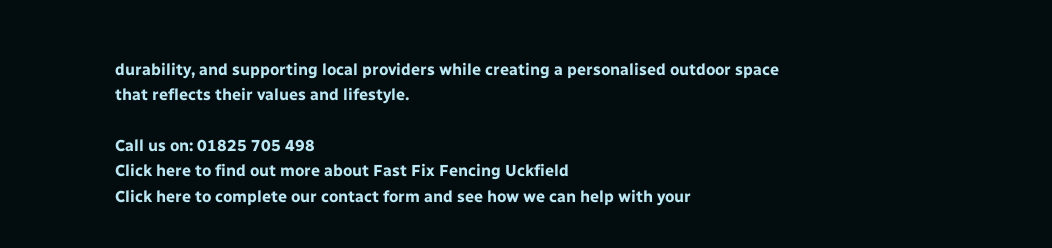durability, and supporting local providers while creating a personalised outdoor space that reflects their values and lifestyle.

Call us on: 01825 705 498
Click here to find out more about Fast Fix Fencing Uckfield
Click here to complete our contact form and see how we can help with your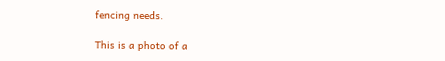fencing needs.

This is a photo of a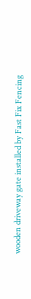wooden driveway gate installed by Fast Fix Fencing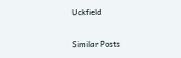Uckfield

Similar Posts